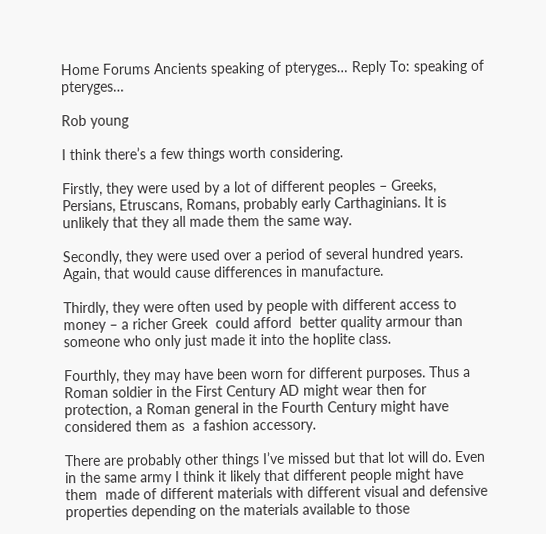Home Forums Ancients speaking of pteryges… Reply To: speaking of pteryges…

Rob young

I think there’s a few things worth considering.

Firstly, they were used by a lot of different peoples – Greeks, Persians, Etruscans, Romans, probably early Carthaginians. It is unlikely that they all made them the same way.

Secondly, they were used over a period of several hundred years.  Again, that would cause differences in manufacture.

Thirdly, they were often used by people with different access to money – a richer Greek  could afford  better quality armour than someone who only just made it into the hoplite class.

Fourthly, they may have been worn for different purposes. Thus a Roman soldier in the First Century AD might wear then for protection, a Roman general in the Fourth Century might have considered them as  a fashion accessory.

There are probably other things I’ve missed but that lot will do. Even in the same army I think it likely that different people might have them  made of different materials with different visual and defensive properties depending on the materials available to those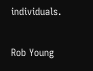individuals.

Rob Young